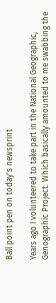Ball point pen on today's newsprint

Years ago I volunteered to take part in the National Geographic, Genographic Project. Which basically amounted to me swabbing the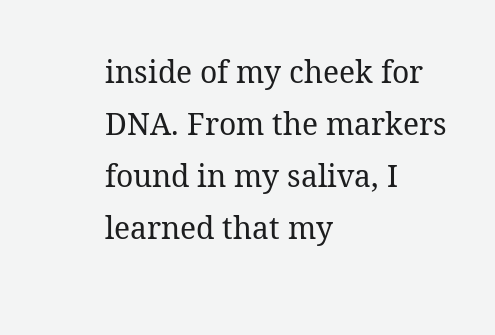inside of my cheek for DNA. From the markers found in my saliva, I learned that my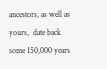ancestors, as well as yours,  date back some 150,000 years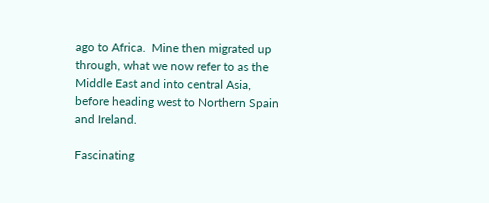ago to Africa.  Mine then migrated up through, what we now refer to as the Middle East and into central Asia, before heading west to Northern Spain and Ireland.

Fascinating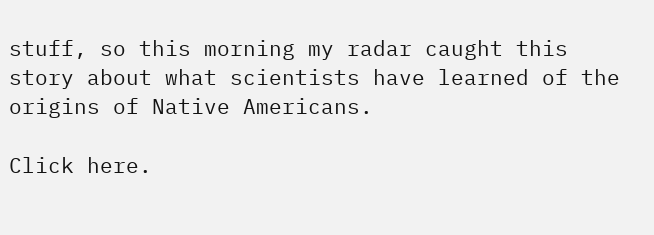stuff, so this morning my radar caught this story about what scientists have learned of the origins of Native Americans.

Click here.